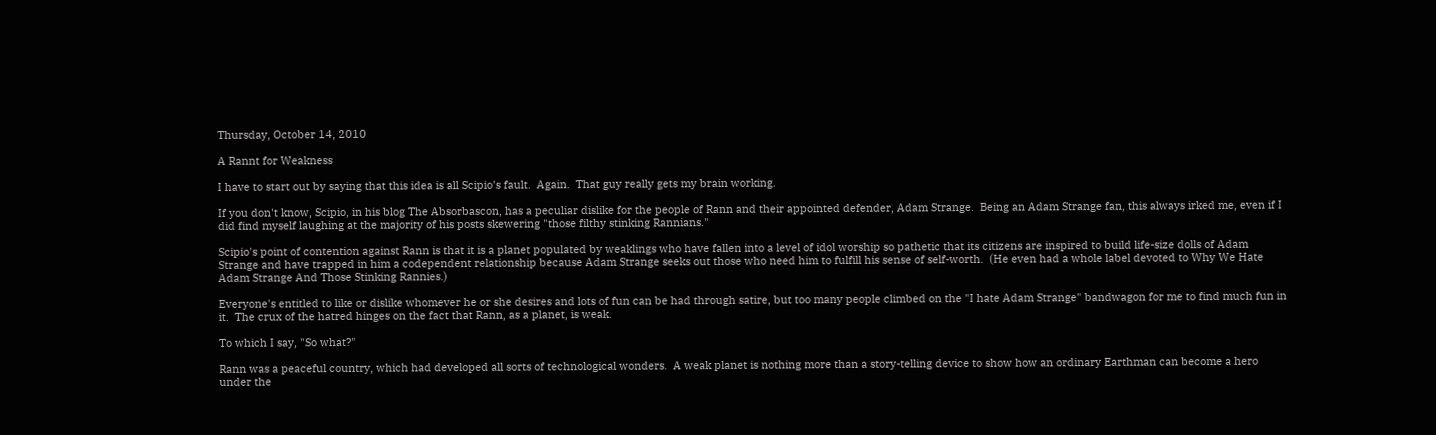Thursday, October 14, 2010

A Rannt for Weakness

I have to start out by saying that this idea is all Scipio's fault.  Again.  That guy really gets my brain working.

If you don't know, Scipio, in his blog The Absorbascon, has a peculiar dislike for the people of Rann and their appointed defender, Adam Strange.  Being an Adam Strange fan, this always irked me, even if I did find myself laughing at the majority of his posts skewering "those filthy stinking Rannians."

Scipio's point of contention against Rann is that it is a planet populated by weaklings who have fallen into a level of idol worship so pathetic that its citizens are inspired to build life-size dolls of Adam Strange and have trapped in him a codependent relationship because Adam Strange seeks out those who need him to fulfill his sense of self-worth.  (He even had a whole label devoted to Why We Hate Adam Strange And Those Stinking Rannies.)

Everyone's entitled to like or dislike whomever he or she desires and lots of fun can be had through satire, but too many people climbed on the "I hate Adam Strange" bandwagon for me to find much fun in it.  The crux of the hatred hinges on the fact that Rann, as a planet, is weak.

To which I say, "So what?"

Rann was a peaceful country, which had developed all sorts of technological wonders.  A weak planet is nothing more than a story-telling device to show how an ordinary Earthman can become a hero under the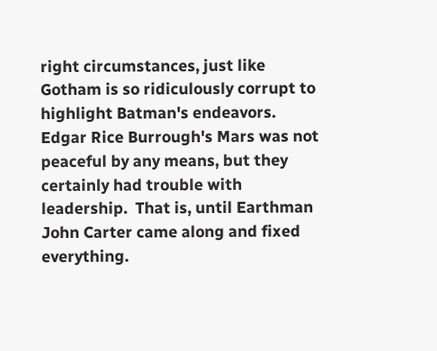right circumstances, just like Gotham is so ridiculously corrupt to highlight Batman's endeavors.  Edgar Rice Burrough's Mars was not peaceful by any means, but they certainly had trouble with leadership.  That is, until Earthman John Carter came along and fixed everything.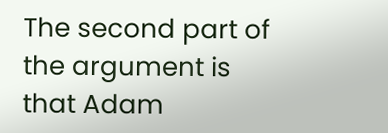The second part of the argument is that Adam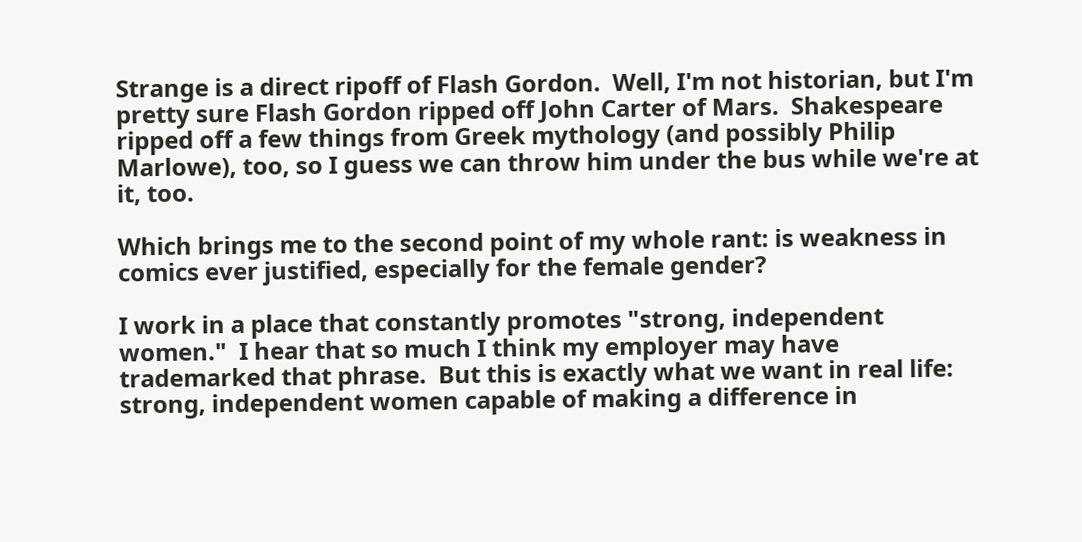Strange is a direct ripoff of Flash Gordon.  Well, I'm not historian, but I'm pretty sure Flash Gordon ripped off John Carter of Mars.  Shakespeare ripped off a few things from Greek mythology (and possibly Philip Marlowe), too, so I guess we can throw him under the bus while we're at it, too.

Which brings me to the second point of my whole rant: is weakness in comics ever justified, especially for the female gender?

I work in a place that constantly promotes "strong, independent women."  I hear that so much I think my employer may have trademarked that phrase.  But this is exactly what we want in real life: strong, independent women capable of making a difference in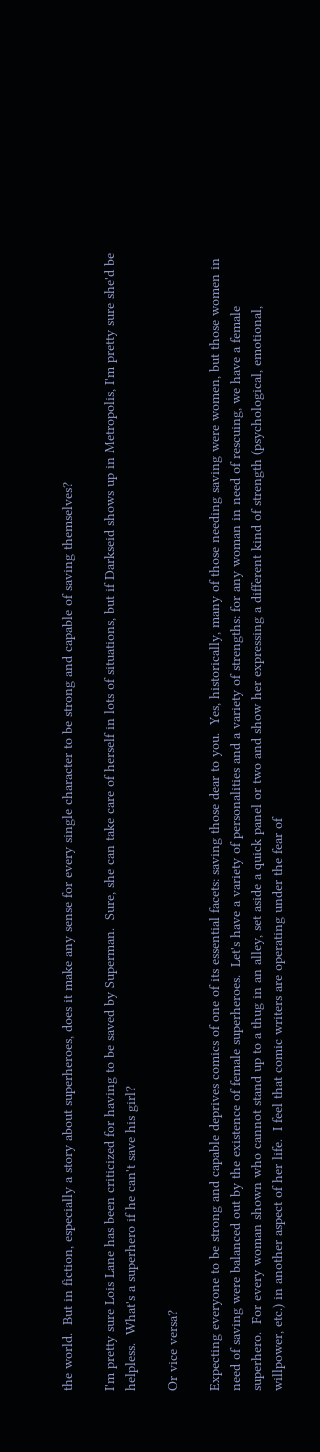the world.  But in fiction, especially a story about superheroes, does it make any sense for every single character to be strong and capable of saving themselves?

I'm pretty sure Lois Lane has been criticized for having to be saved by Superman.  Sure, she can take care of herself in lots of situations, but if Darkseid shows up in Metropolis, I'm pretty sure she'd be helpless.  What's a superhero if he can't save his girl?

Or vice versa?

Expecting everyone to be strong and capable deprives comics of one of its essential facets: saving those dear to you.  Yes, historically, many of those needing saving were women, but those women in need of saving were balanced out by the existence of female superheroes.  Let's have a variety of personalities and a variety of strengths: for any woman in need of rescuing, we have a female superhero.  For every woman shown who cannot stand up to a thug in an alley, set aside a quick panel or two and show her expressing a different kind of strength (psychological, emotional, willpower, etc.) in another aspect of her life.  I feel that comic writers are operating under the fear of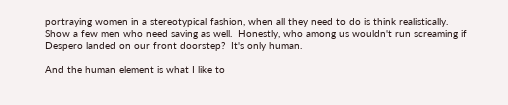portraying women in a stereotypical fashion, when all they need to do is think realistically.  Show a few men who need saving as well.  Honestly, who among us wouldn't run screaming if Despero landed on our front doorstep?  It's only human.

And the human element is what I like to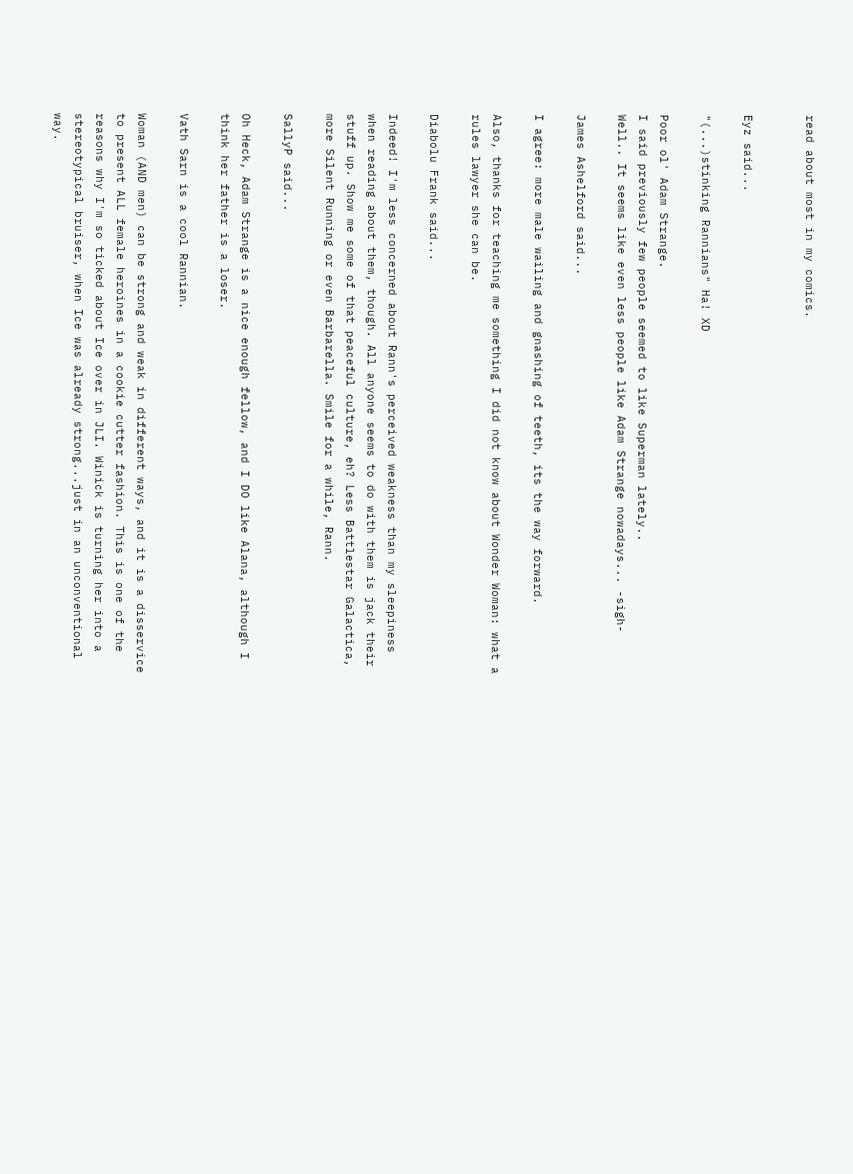read about most in my comics.


Eyz said...

"(...)stinking Rannians" Ha! XD

Poor ol' Adam Strange.
I said previously few people seemed to like Superman lately..
Well.. It seems like even less people like Adam Strange nowadays... -sigh-

James Ashelford said...

I agree: more male wailing and gnashing of teeth, its the way forward.

Also, thanks for teaching me something I did not know about Wonder Woman: what a rules lawyer she can be.

Diabolu Frank said...

Indeed! I'm less concerned about Rann's perceived weakness than my sleepiness when reading about them, though. All anyone seems to do with them is jack their stuff up. Show me some of that peaceful culture, eh? Less Battlestar Galactica, more Silent Running or even Barbarella. Smile for a while, Rann.

SallyP said...

Oh Heck, Adam Strange is a nice enough fellow, and I DO like Alana, although I think her father is a loser.

Vath Sarn is a cool Rannian.

Woman (AND men) can be strong and weak in different ways, and it is a disservice to present ALL female heroines in a cookie cutter fashion. This is one of the reasons why I'm so ticked about Ice over in JLI. Winick is turning her into a stereotypical bruiser, when Ice was already strong...just in an unconventional way.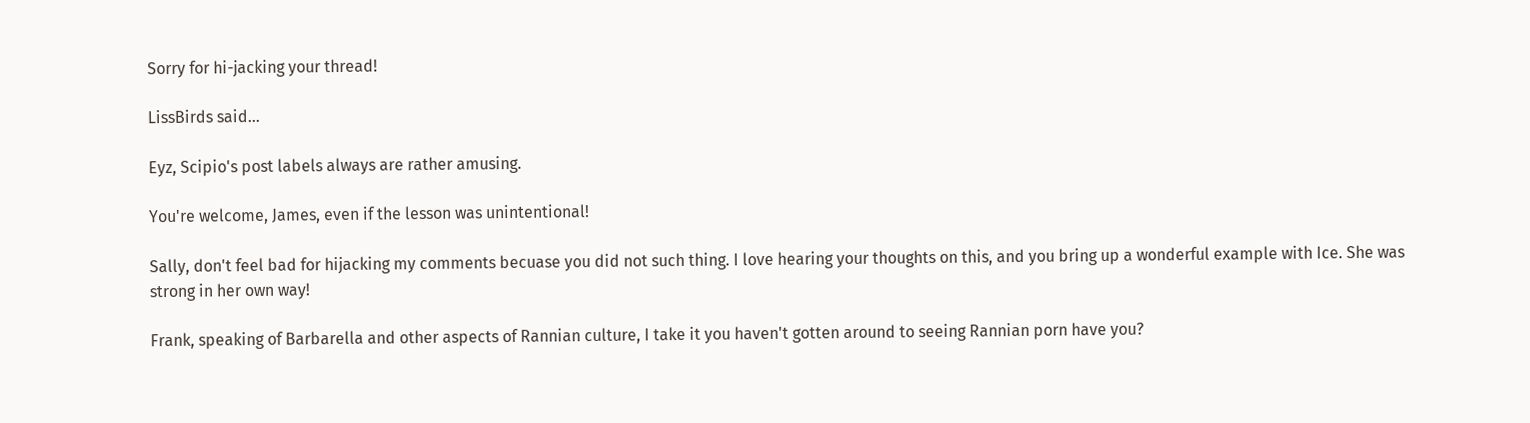Sorry for hi-jacking your thread!

LissBirds said...

Eyz, Scipio's post labels always are rather amusing.

You're welcome, James, even if the lesson was unintentional!

Sally, don't feel bad for hijacking my comments becuase you did not such thing. I love hearing your thoughts on this, and you bring up a wonderful example with Ice. She was strong in her own way!

Frank, speaking of Barbarella and other aspects of Rannian culture, I take it you haven't gotten around to seeing Rannian porn have you?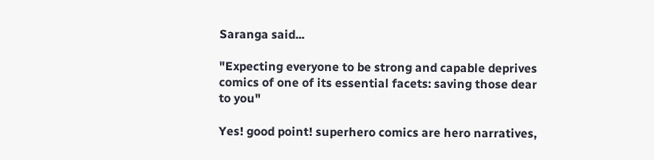Saranga said...

"Expecting everyone to be strong and capable deprives comics of one of its essential facets: saving those dear to you"

Yes! good point! superhero comics are hero narratives,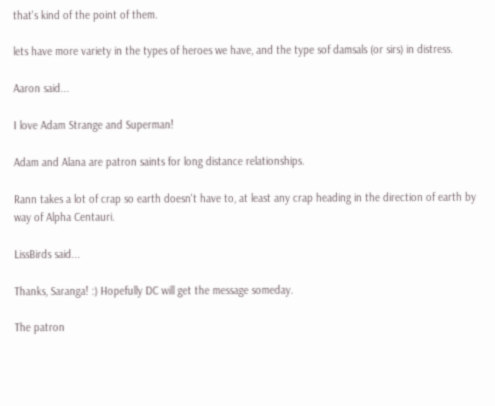that's kind of the point of them.

lets have more variety in the types of heroes we have, and the type sof damsals (or sirs) in distress.

Aaron said...

I love Adam Strange and Superman!

Adam and Alana are patron saints for long distance relationships.

Rann takes a lot of crap so earth doesn't have to, at least any crap heading in the direction of earth by way of Alpha Centauri.

LissBirds said...

Thanks, Saranga! :) Hopefully DC will get the message someday.

The patron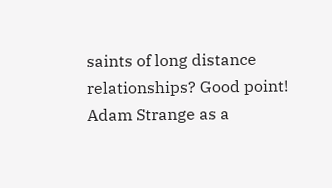saints of long distance relationships? Good point! Adam Strange as a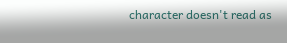character doesn't read as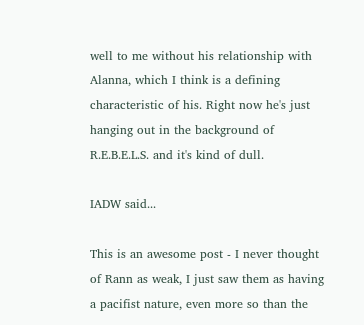well to me without his relationship with Alanna, which I think is a defining characteristic of his. Right now he's just hanging out in the background of R.E.B.E.L.S. and it's kind of dull.

IADW said...

This is an awesome post - I never thought of Rann as weak, I just saw them as having a pacifist nature, even more so than the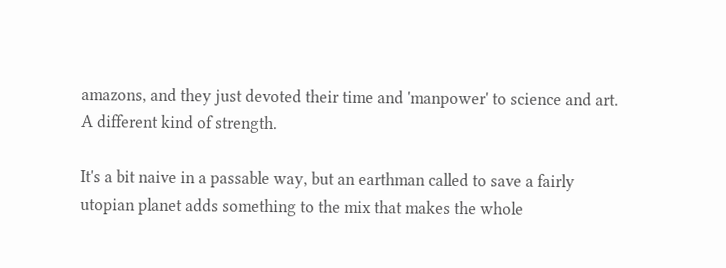amazons, and they just devoted their time and 'manpower' to science and art. A different kind of strength.

It's a bit naive in a passable way, but an earthman called to save a fairly utopian planet adds something to the mix that makes the whole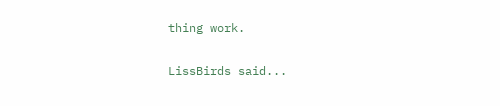thing work.

LissBirds said...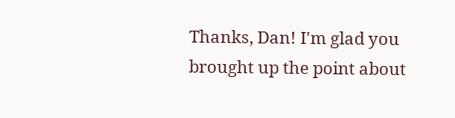Thanks, Dan! I'm glad you brought up the point about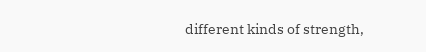different kinds of strength,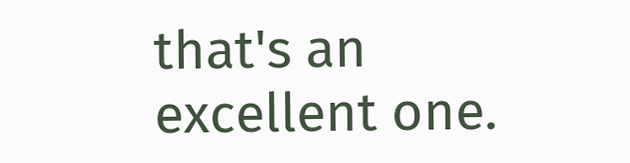that's an excellent one.